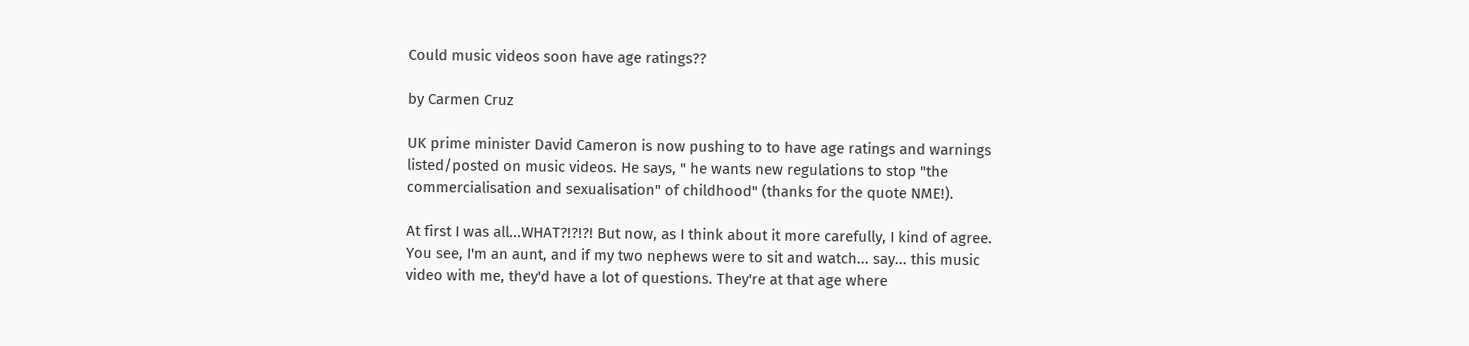Could music videos soon have age ratings??

by Carmen Cruz

UK prime minister David Cameron is now pushing to to have age ratings and warnings listed/posted on music videos. He says, " he wants new regulations to stop "the commercialisation and sexualisation" of childhood" (thanks for the quote NME!).

At first I was all...WHAT?!?!?! But now, as I think about it more carefully, I kind of agree. You see, I'm an aunt, and if my two nephews were to sit and watch... say... this music video with me, they'd have a lot of questions. They're at that age where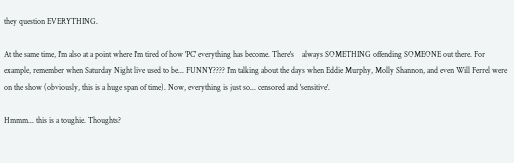they question EVERYTHING.

At the same time, I'm also at a point where I'm tired of how 'PC' everything has become. There's    always SOMETHING offending SOMEONE out there. For example, remember when Saturday Night live used to be... FUNNY???? I'm talking about the days when Eddie Murphy, Molly Shannon, and even Will Ferrel were on the show (obviously, this is a huge span of time). Now, everything is just so... censored and 'sensitive'.

Hmmm... this is a toughie. Thoughts?